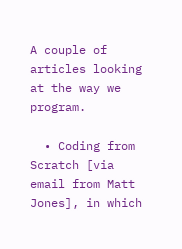A couple of articles looking at the way we program.

  • Coding from Scratch [via email from Matt Jones], in which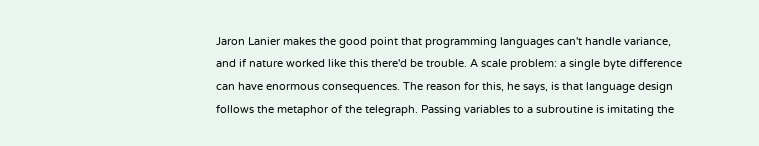Jaron Lanier makes the good point that programming languages can't handle variance, and if nature worked like this there'd be trouble. A scale problem: a single byte difference can have enormous consequences. The reason for this, he says, is that language design follows the metaphor of the telegraph. Passing variables to a subroutine is imitating the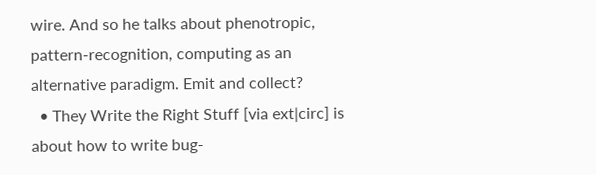wire. And so he talks about phenotropic, pattern-recognition, computing as an alternative paradigm. Emit and collect?
  • They Write the Right Stuff [via ext|circ] is about how to write bug-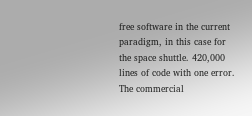free software in the current paradigm, in this case for the space shuttle. 420,000 lines of code with one error. The commercial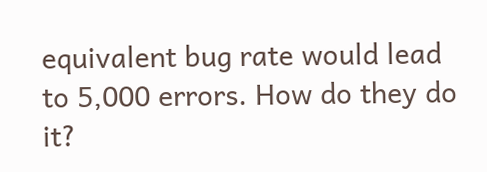equivalent bug rate would lead to 5,000 errors. How do they do it?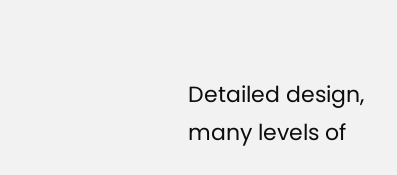Detailed design, many levels of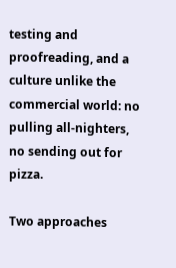testing and proofreading, and a culture unlike the commercial world: no pulling all-nighters, no sending out for pizza.

Two approaches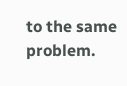to the same problem.